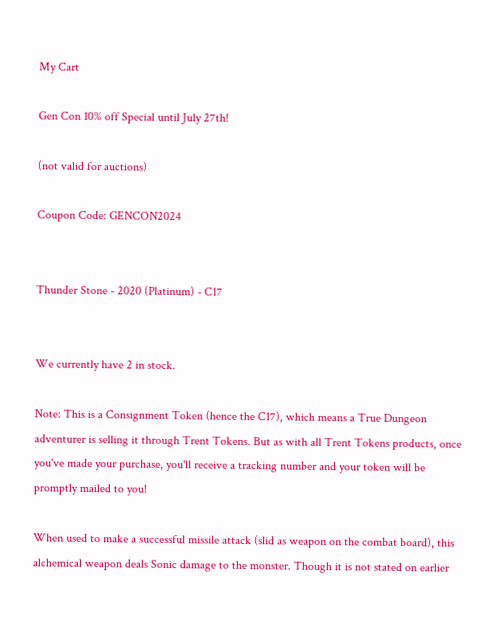My Cart

Gen Con 10% off Special until July 27th!

(not valid for auctions)

Coupon Code: GENCON2024


Thunder Stone - 2020 (Platinum) - C17


We currently have 2 in stock.

Note: This is a Consignment Token (hence the C17), which means a True Dungeon adventurer is selling it through Trent Tokens. But as with all Trent Tokens products, once you've made your purchase, you'll receive a tracking number and your token will be promptly mailed to you!

When used to make a successful missile attack (slid as weapon on the combat board), this alchemical weapon deals Sonic damage to the monster. Though it is not stated on earlier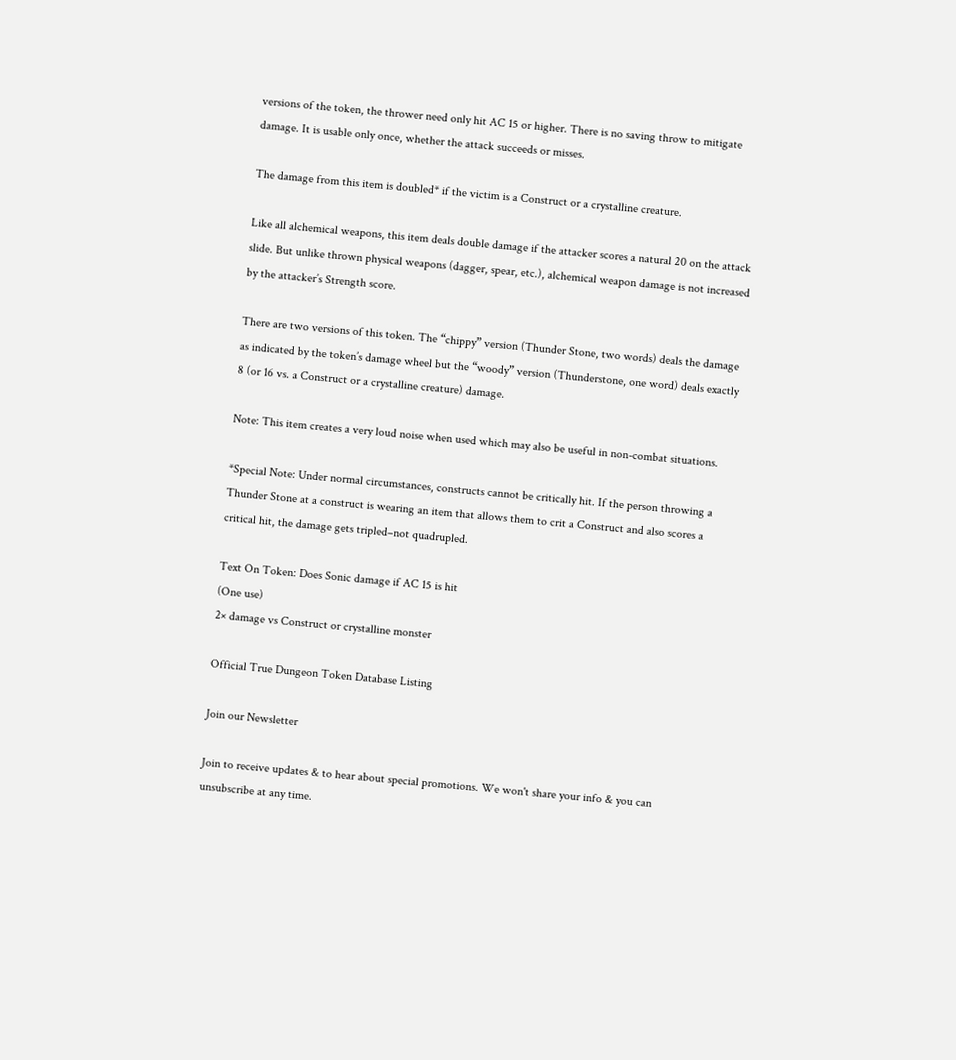versions of the token, the thrower need only hit AC 15 or higher. There is no saving throw to mitigate damage. It is usable only once, whether the attack succeeds or misses.

The damage from this item is doubled* if the victim is a Construct or a crystalline creature.

Like all alchemical weapons, this item deals double damage if the attacker scores a natural 20 on the attack slide. But unlike thrown physical weapons (dagger, spear, etc.), alchemical weapon damage is not increased by the attacker’s Strength score.

There are two versions of this token. The “chippy” version (Thunder Stone, two words) deals the damage as indicated by the token’s damage wheel but the “woody” version (Thunderstone, one word) deals exactly 8 (or 16 vs. a Construct or a crystalline creature) damage.

Note: This item creates a very loud noise when used which may also be useful in non-combat situations.

*Special Note: Under normal circumstances, constructs cannot be critically hit. If the person throwing a Thunder Stone at a construct is wearing an item that allows them to crit a Construct and also scores a critical hit, the damage gets tripled–not quadrupled.

Text On Token: Does Sonic damage if AC 15 is hit
(One use)
2× damage vs Construct or crystalline monster

Official True Dungeon Token Database Listing

Join our Newsletter

Join to receive updates & to hear about special promotions. We won't share your info & you can unsubscribe at any time.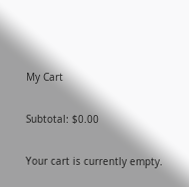My Cart

Subtotal: $0.00

Your cart is currently empty.